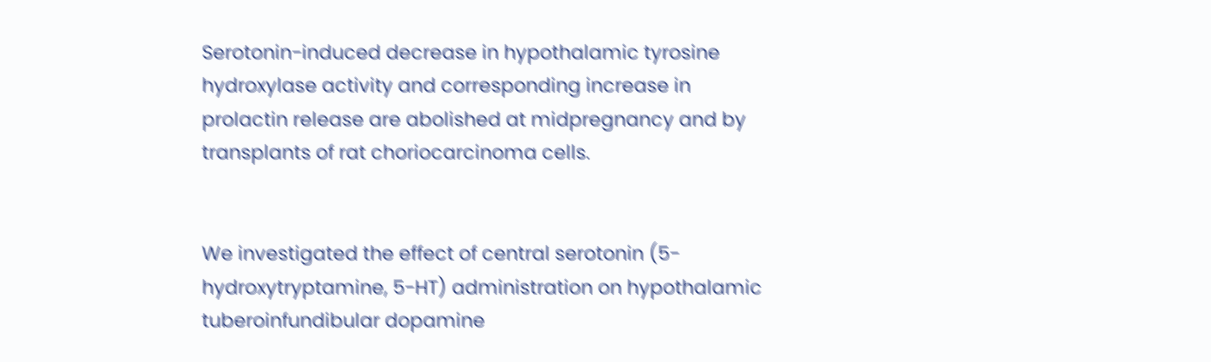Serotonin-induced decrease in hypothalamic tyrosine hydroxylase activity and corresponding increase in prolactin release are abolished at midpregnancy and by transplants of rat choriocarcinoma cells.


We investigated the effect of central serotonin (5-hydroxytryptamine, 5-HT) administration on hypothalamic tuberoinfundibular dopamine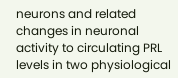neurons and related changes in neuronal activity to circulating PRL levels in two physiological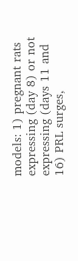models: 1) pregnant rats expressing (day 8) or not expressing (days 11 and 16) PRL surges,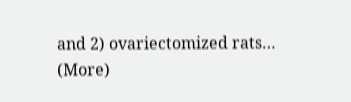and 2) ovariectomized rats… (More)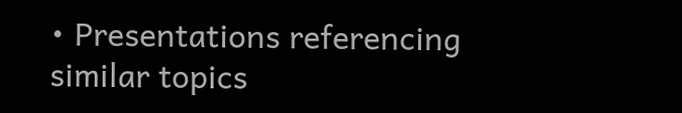• Presentations referencing similar topics